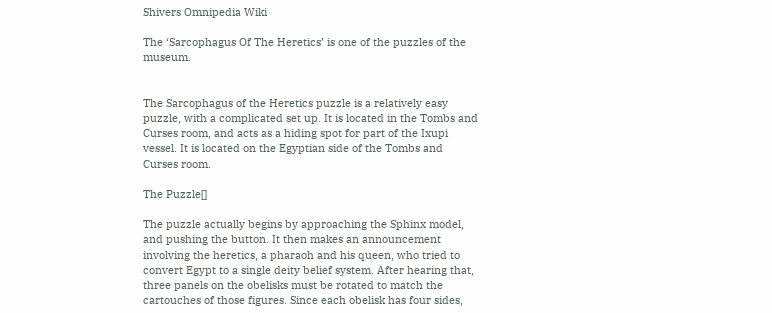Shivers Omnipedia Wiki

The ‘Sarcophagus Of The Heretics’ is one of the puzzles of the museum.


The Sarcophagus of the Heretics puzzle is a relatively easy puzzle, with a complicated set up. It is located in the Tombs and Curses room, and acts as a hiding spot for part of the Ixupi vessel. It is located on the Egyptian side of the Tombs and Curses room.

The Puzzle[]

The puzzle actually begins by approaching the Sphinx model, and pushing the button. It then makes an announcement involving the heretics, a pharaoh and his queen, who tried to convert Egypt to a single deity belief system. After hearing that, three panels on the obelisks must be rotated to match the cartouches of those figures. Since each obelisk has four sides,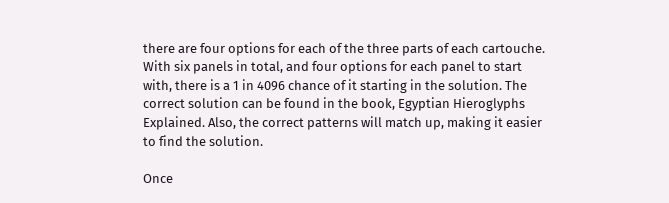there are four options for each of the three parts of each cartouche. With six panels in total, and four options for each panel to start with, there is a 1 in 4096 chance of it starting in the solution. The correct solution can be found in the book, Egyptian Hieroglyphs Explained. Also, the correct patterns will match up, making it easier to find the solution.

Once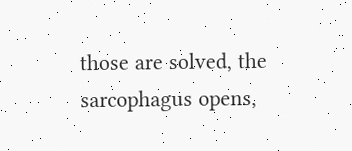those are solved, the sarcophagus opens,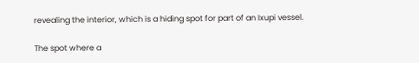revealing the interior, which is a hiding spot for part of an Ixupi vessel.

The spot where a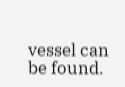vessel can be found.